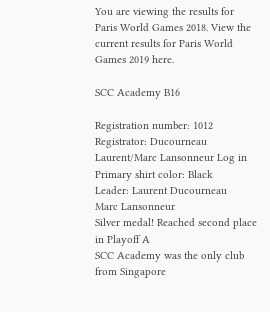You are viewing the results for Paris World Games 2018. View the current results for Paris World Games 2019 here.

SCC Academy B16

Registration number: 1012
Registrator: Ducourneau Laurent/Marc Lansonneur Log in
Primary shirt color: Black
Leader: Laurent Ducourneau
Marc Lansonneur
Silver medal! Reached second place in Playoff A
SCC Academy was the only club from Singapore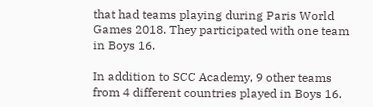that had teams playing during Paris World Games 2018. They participated with one team in Boys 16.

In addition to SCC Academy, 9 other teams from 4 different countries played in Boys 16.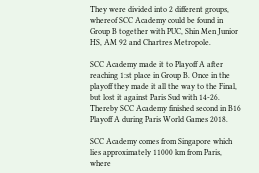They were divided into 2 different groups, whereof SCC Academy could be found in Group B together with PUC, Shin Men Junior HS, AM 92 and Chartres Metropole.

SCC Academy made it to Playoff A after reaching 1:st place in Group B. Once in the playoff they made it all the way to the Final, but lost it against Paris Sud with 14-26. Thereby SCC Academy finished second in B16 Playoff A during Paris World Games 2018.

SCC Academy comes from Singapore which lies approximately 11000 km from Paris, where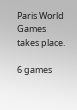Paris World Games takes place.

6 games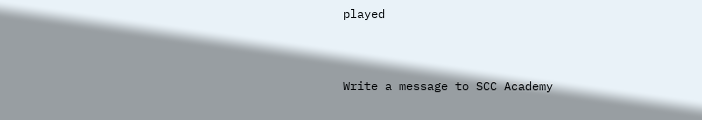played


Write a message to SCC Academy